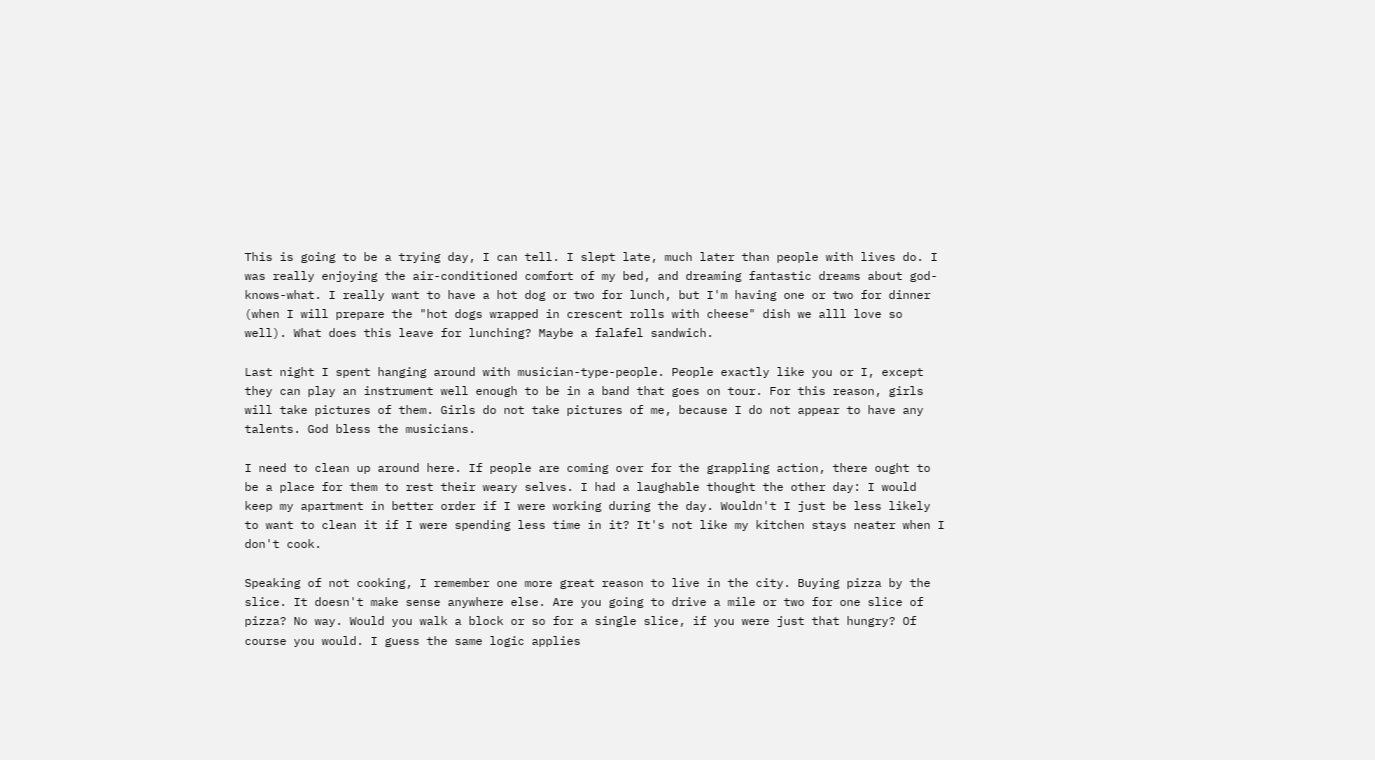This is going to be a trying day, I can tell. I slept late, much later than people with lives do. I was really enjoying the air-conditioned comfort of my bed, and dreaming fantastic dreams about god-knows-what. I really want to have a hot dog or two for lunch, but I'm having one or two for dinner (when I will prepare the "hot dogs wrapped in crescent rolls with cheese" dish we alll love so well). What does this leave for lunching? Maybe a falafel sandwich.

Last night I spent hanging around with musician-type-people. People exactly like you or I, except they can play an instrument well enough to be in a band that goes on tour. For this reason, girls will take pictures of them. Girls do not take pictures of me, because I do not appear to have any talents. God bless the musicians.

I need to clean up around here. If people are coming over for the grappling action, there ought to be a place for them to rest their weary selves. I had a laughable thought the other day: I would keep my apartment in better order if I were working during the day. Wouldn't I just be less likely to want to clean it if I were spending less time in it? It's not like my kitchen stays neater when I don't cook.

Speaking of not cooking, I remember one more great reason to live in the city. Buying pizza by the slice. It doesn't make sense anywhere else. Are you going to drive a mile or two for one slice of pizza? No way. Would you walk a block or so for a single slice, if you were just that hungry? Of course you would. I guess the same logic applies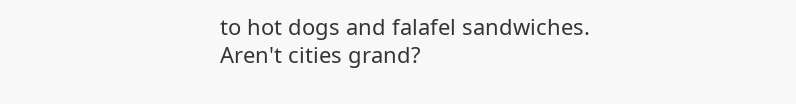to hot dogs and falafel sandwiches. Aren't cities grand?